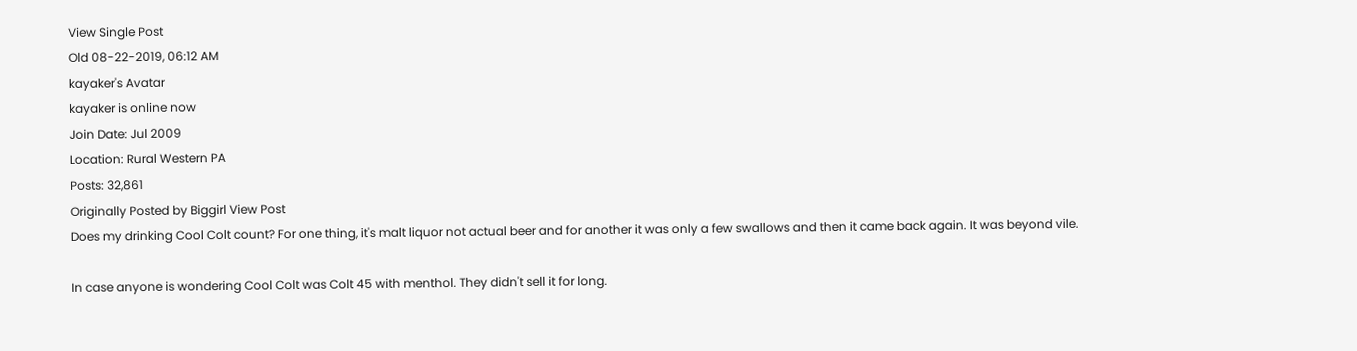View Single Post
Old 08-22-2019, 06:12 AM
kayaker's Avatar
kayaker is online now
Join Date: Jul 2009
Location: Rural Western PA
Posts: 32,861
Originally Posted by Biggirl View Post
Does my drinking Cool Colt count? For one thing, it's malt liquor not actual beer and for another it was only a few swallows and then it came back again. It was beyond vile.

In case anyone is wondering Cool Colt was Colt 45 with menthol. They didn't sell it for long.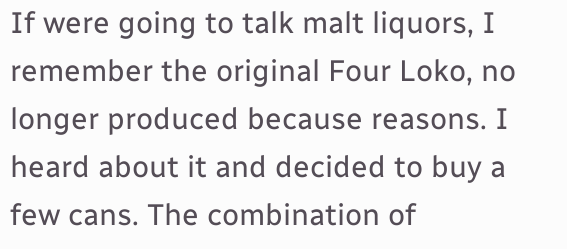If were going to talk malt liquors, I remember the original Four Loko, no longer produced because reasons. I heard about it and decided to buy a few cans. The combination of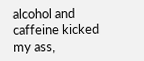alcohol and caffeine kicked my ass,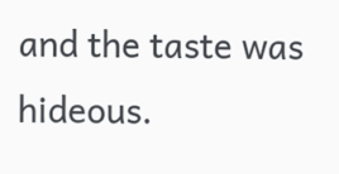and the taste was hideous.